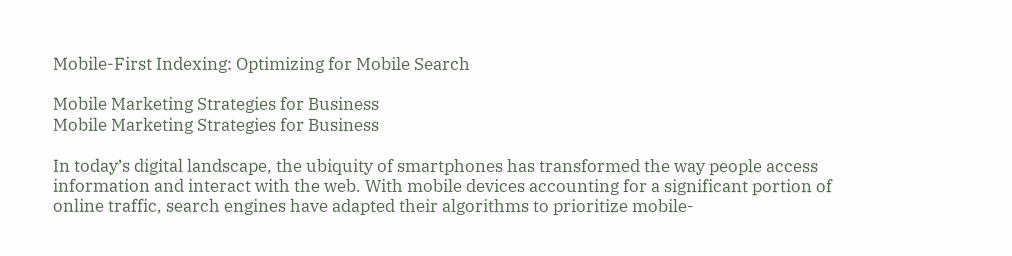Mobile-First Indexing: Optimizing for Mobile Search

Mobile Marketing Strategies for Business
Mobile Marketing Strategies for Business

In today’s digital landscape, the ubiquity of smartphones has transformed the way people access information and interact with the web. With mobile devices accounting for a significant portion of online traffic, search engines have adapted their algorithms to prioritize mobile-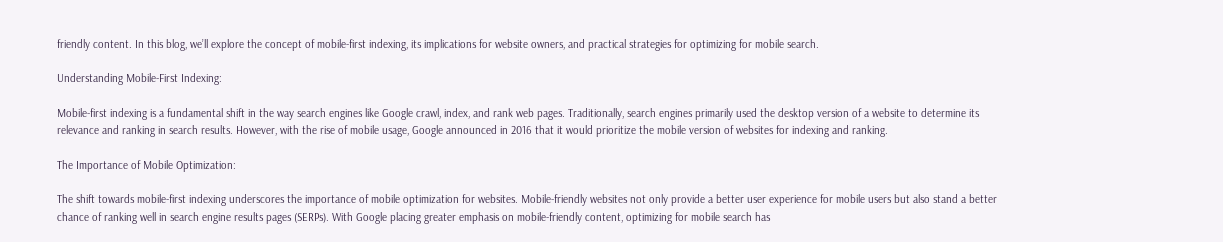friendly content. In this blog, we’ll explore the concept of mobile-first indexing, its implications for website owners, and practical strategies for optimizing for mobile search.

Understanding Mobile-First Indexing:

Mobile-first indexing is a fundamental shift in the way search engines like Google crawl, index, and rank web pages. Traditionally, search engines primarily used the desktop version of a website to determine its relevance and ranking in search results. However, with the rise of mobile usage, Google announced in 2016 that it would prioritize the mobile version of websites for indexing and ranking.

The Importance of Mobile Optimization:

The shift towards mobile-first indexing underscores the importance of mobile optimization for websites. Mobile-friendly websites not only provide a better user experience for mobile users but also stand a better chance of ranking well in search engine results pages (SERPs). With Google placing greater emphasis on mobile-friendly content, optimizing for mobile search has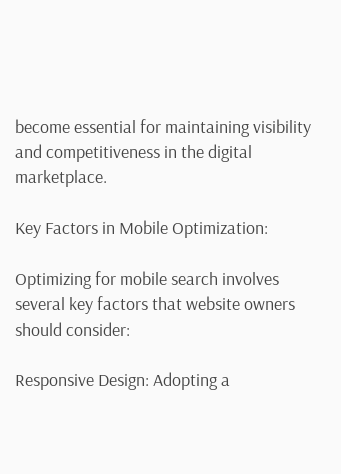become essential for maintaining visibility and competitiveness in the digital marketplace.

Key Factors in Mobile Optimization:

Optimizing for mobile search involves several key factors that website owners should consider:

Responsive Design: Adopting a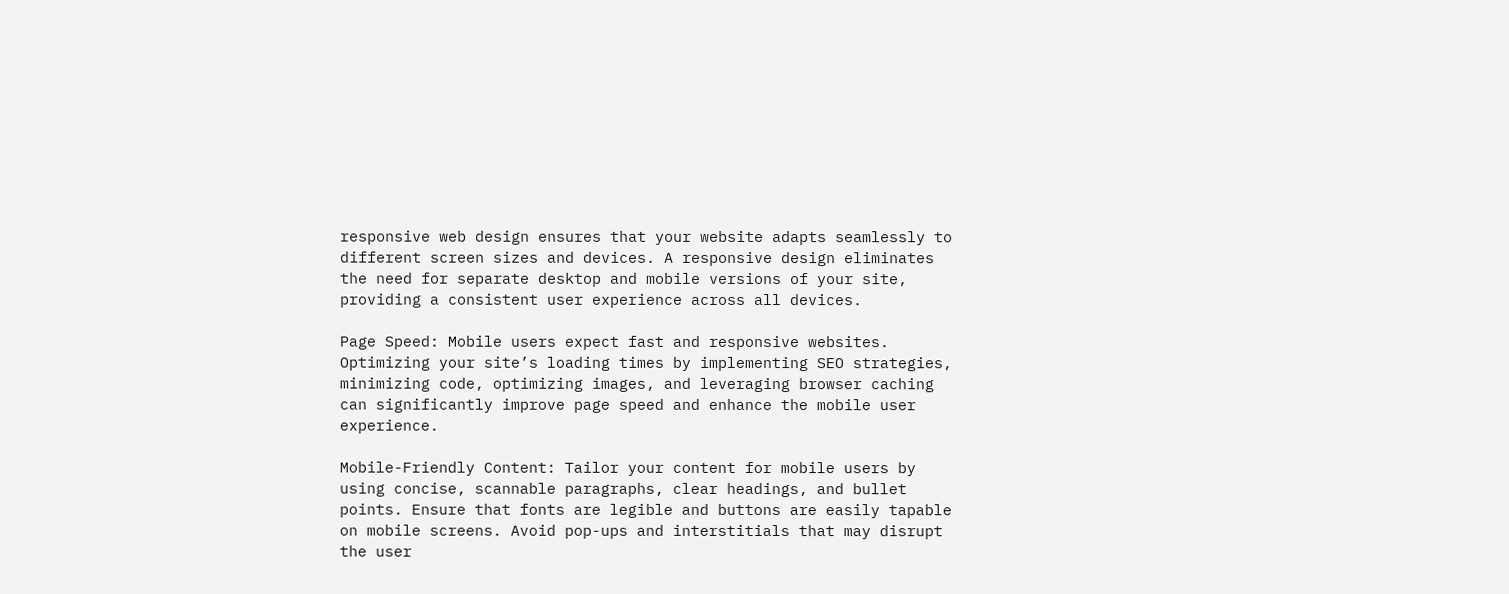responsive web design ensures that your website adapts seamlessly to different screen sizes and devices. A responsive design eliminates the need for separate desktop and mobile versions of your site, providing a consistent user experience across all devices.

Page Speed: Mobile users expect fast and responsive websites. Optimizing your site’s loading times by implementing SEO strategies, minimizing code, optimizing images, and leveraging browser caching can significantly improve page speed and enhance the mobile user experience.

Mobile-Friendly Content: Tailor your content for mobile users by using concise, scannable paragraphs, clear headings, and bullet points. Ensure that fonts are legible and buttons are easily tapable on mobile screens. Avoid pop-ups and interstitials that may disrupt the user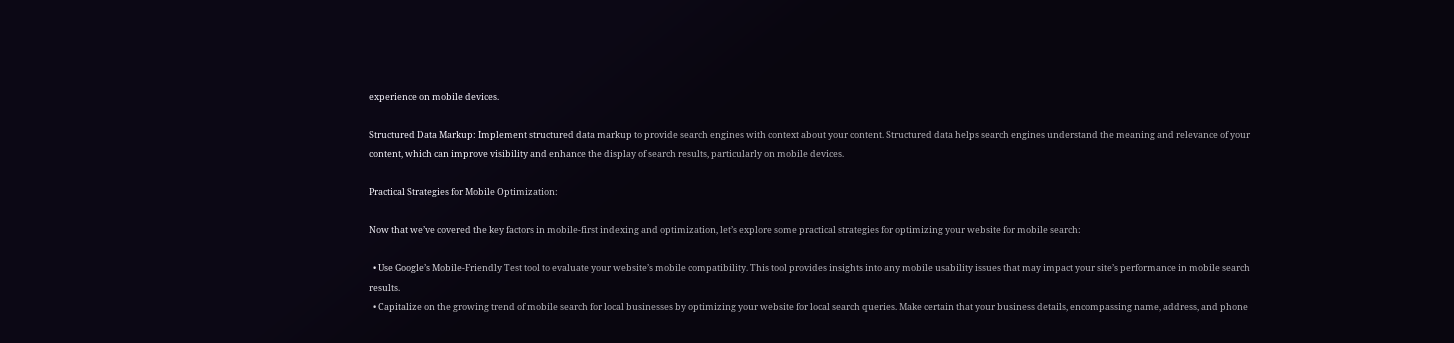experience on mobile devices.

Structured Data Markup: Implement structured data markup to provide search engines with context about your content. Structured data helps search engines understand the meaning and relevance of your content, which can improve visibility and enhance the display of search results, particularly on mobile devices.

Practical Strategies for Mobile Optimization:

Now that we’ve covered the key factors in mobile-first indexing and optimization, let’s explore some practical strategies for optimizing your website for mobile search:

  • Use Google’s Mobile-Friendly Test tool to evaluate your website’s mobile compatibility. This tool provides insights into any mobile usability issues that may impact your site’s performance in mobile search results.
  • Capitalize on the growing trend of mobile search for local businesses by optimizing your website for local search queries. Make certain that your business details, encompassing name, address, and phone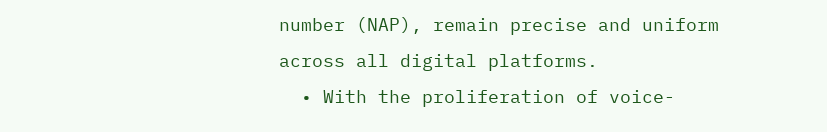number (NAP), remain precise and uniform across all digital platforms.
  • With the proliferation of voice-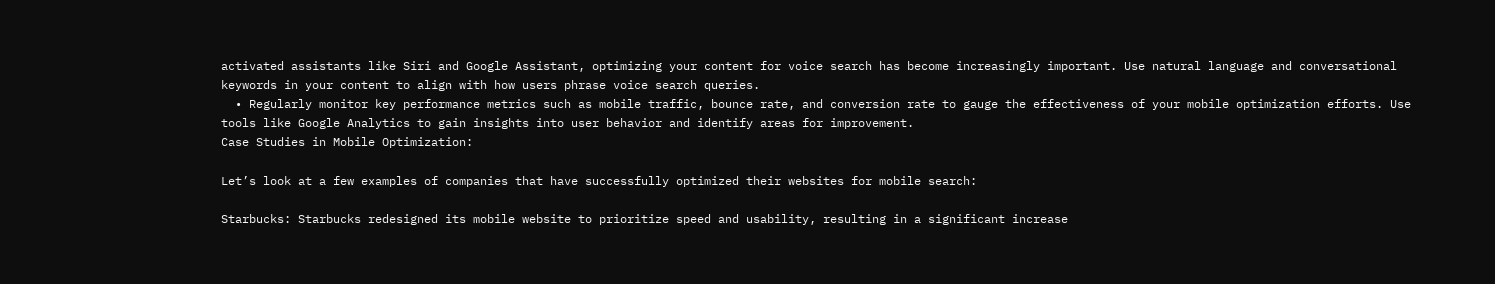activated assistants like Siri and Google Assistant, optimizing your content for voice search has become increasingly important. Use natural language and conversational keywords in your content to align with how users phrase voice search queries.
  • Regularly monitor key performance metrics such as mobile traffic, bounce rate, and conversion rate to gauge the effectiveness of your mobile optimization efforts. Use tools like Google Analytics to gain insights into user behavior and identify areas for improvement.
Case Studies in Mobile Optimization:

Let’s look at a few examples of companies that have successfully optimized their websites for mobile search:

Starbucks: Starbucks redesigned its mobile website to prioritize speed and usability, resulting in a significant increase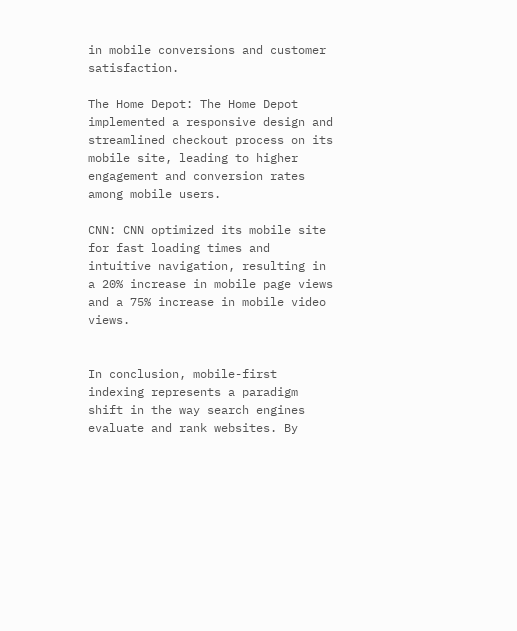in mobile conversions and customer satisfaction.

The Home Depot: The Home Depot implemented a responsive design and streamlined checkout process on its mobile site, leading to higher engagement and conversion rates among mobile users.

CNN: CNN optimized its mobile site for fast loading times and intuitive navigation, resulting in a 20% increase in mobile page views and a 75% increase in mobile video views.


In conclusion, mobile-first indexing represents a paradigm shift in the way search engines evaluate and rank websites. By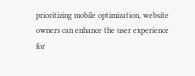prioritizing mobile optimization, website owners can enhance the user experience for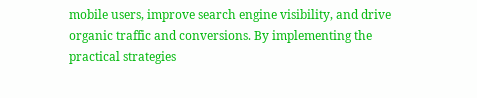mobile users, improve search engine visibility, and drive organic traffic and conversions. By implementing the practical strategies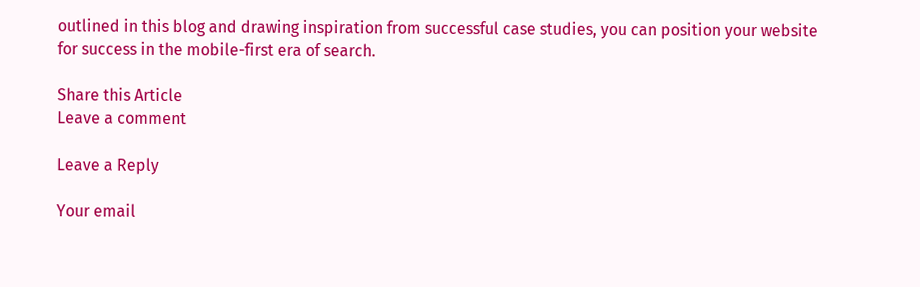outlined in this blog and drawing inspiration from successful case studies, you can position your website for success in the mobile-first era of search.

Share this Article
Leave a comment

Leave a Reply

Your email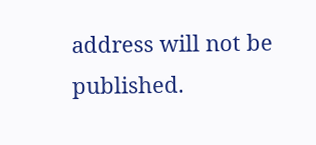address will not be published.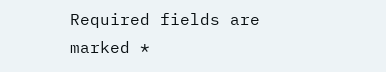Required fields are marked *